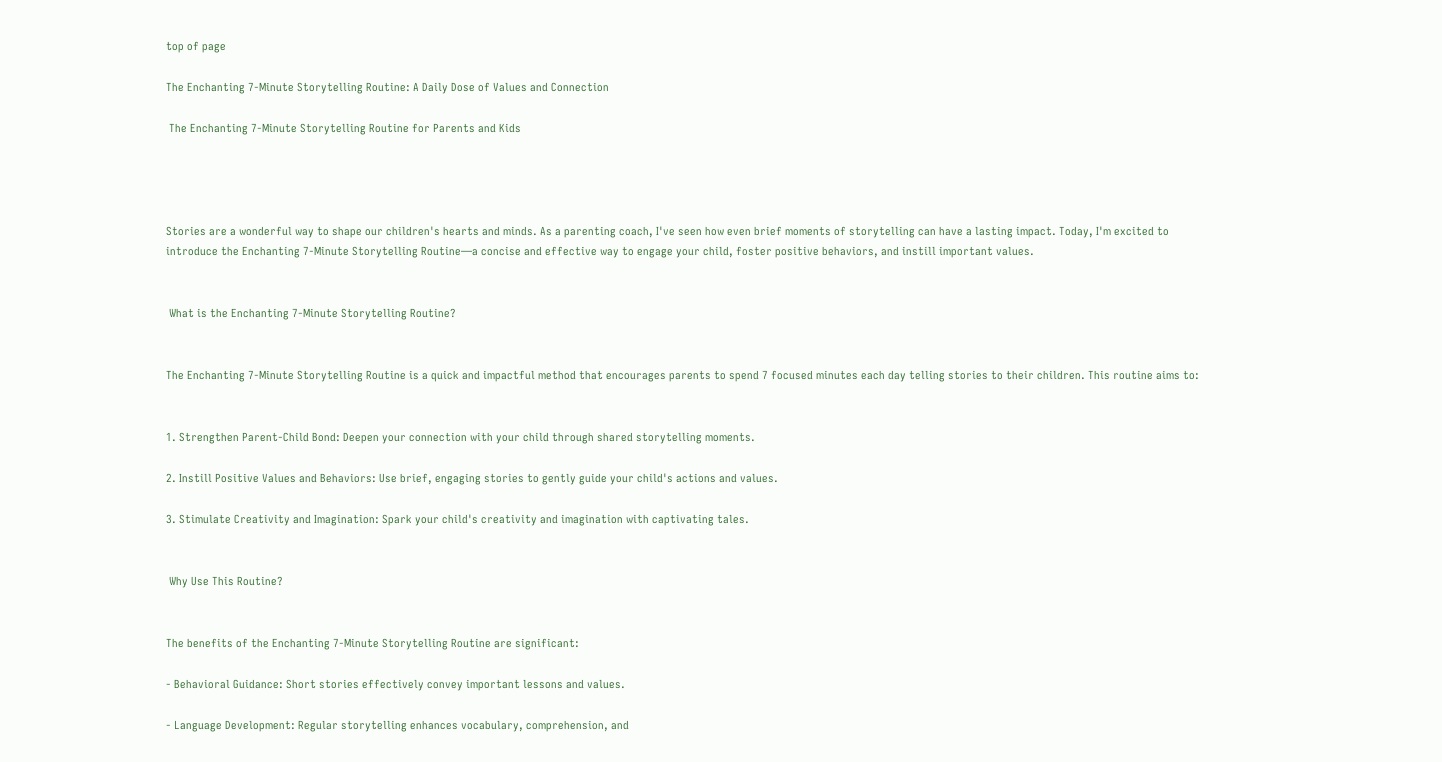top of page

The Enchanting 7-Minute Storytelling Routine: A Daily Dose of Values and Connection

 The Enchanting 7-Minute Storytelling Routine for Parents and Kids




Stories are a wonderful way to shape our children's hearts and minds. As a parenting coach, I've seen how even brief moments of storytelling can have a lasting impact. Today, I'm excited to introduce the Enchanting 7-Minute Storytelling Routine—a concise and effective way to engage your child, foster positive behaviors, and instill important values.


 What is the Enchanting 7-Minute Storytelling Routine?


The Enchanting 7-Minute Storytelling Routine is a quick and impactful method that encourages parents to spend 7 focused minutes each day telling stories to their children. This routine aims to:


1. Strengthen Parent-Child Bond: Deepen your connection with your child through shared storytelling moments.

2. Instill Positive Values and Behaviors: Use brief, engaging stories to gently guide your child's actions and values.

3. Stimulate Creativity and Imagination: Spark your child's creativity and imagination with captivating tales.


 Why Use This Routine?


The benefits of the Enchanting 7-Minute Storytelling Routine are significant:

- Behavioral Guidance: Short stories effectively convey important lessons and values.

- Language Development: Regular storytelling enhances vocabulary, comprehension, and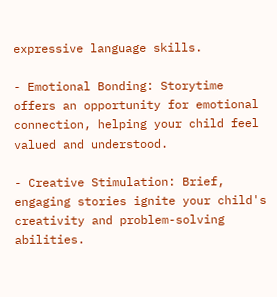expressive language skills.

- Emotional Bonding: Storytime offers an opportunity for emotional connection, helping your child feel valued and understood.

- Creative Stimulation: Brief, engaging stories ignite your child's creativity and problem-solving abilities.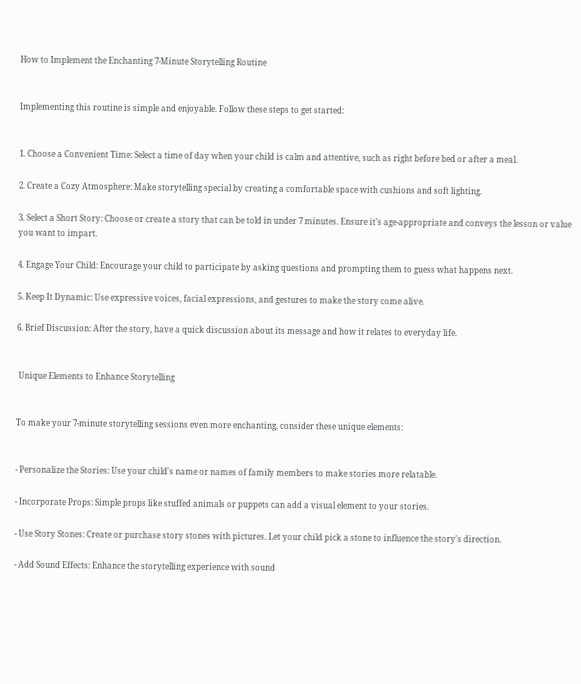How to Implement the Enchanting 7-Minute Storytelling Routine


Implementing this routine is simple and enjoyable. Follow these steps to get started:


1. Choose a Convenient Time: Select a time of day when your child is calm and attentive, such as right before bed or after a meal.

2. Create a Cozy Atmosphere: Make storytelling special by creating a comfortable space with cushions and soft lighting.

3. Select a Short Story: Choose or create a story that can be told in under 7 minutes. Ensure it’s age-appropriate and conveys the lesson or value you want to impart.

4. Engage Your Child: Encourage your child to participate by asking questions and prompting them to guess what happens next.

5. Keep It Dynamic: Use expressive voices, facial expressions, and gestures to make the story come alive.

6. Brief Discussion: After the story, have a quick discussion about its message and how it relates to everyday life.


 Unique Elements to Enhance Storytelling


To make your 7-minute storytelling sessions even more enchanting, consider these unique elements:


- Personalize the Stories: Use your child's name or names of family members to make stories more relatable.

- Incorporate Props: Simple props like stuffed animals or puppets can add a visual element to your stories.

- Use Story Stones: Create or purchase story stones with pictures. Let your child pick a stone to influence the story's direction.

- Add Sound Effects: Enhance the storytelling experience with sound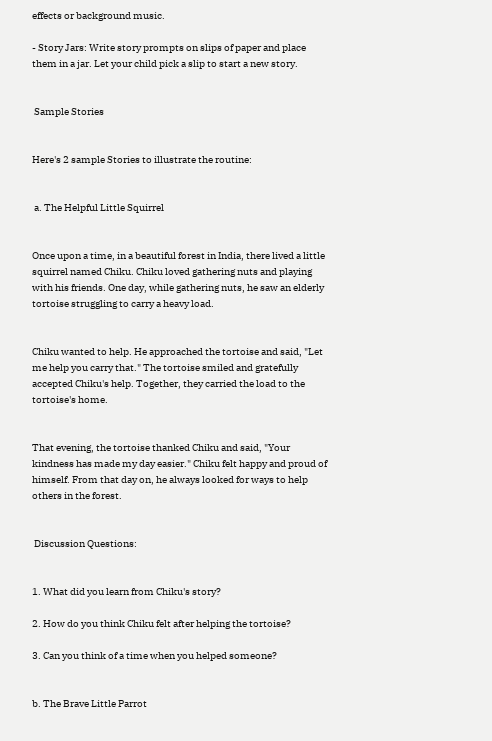effects or background music.

- Story Jars: Write story prompts on slips of paper and place them in a jar. Let your child pick a slip to start a new story.


 Sample Stories


Here's 2 sample Stories to illustrate the routine:


 a. The Helpful Little Squirrel


Once upon a time, in a beautiful forest in India, there lived a little squirrel named Chiku. Chiku loved gathering nuts and playing with his friends. One day, while gathering nuts, he saw an elderly tortoise struggling to carry a heavy load.


Chiku wanted to help. He approached the tortoise and said, "Let me help you carry that." The tortoise smiled and gratefully accepted Chiku's help. Together, they carried the load to the tortoise's home.


That evening, the tortoise thanked Chiku and said, "Your kindness has made my day easier." Chiku felt happy and proud of himself. From that day on, he always looked for ways to help others in the forest.


 Discussion Questions:


1. What did you learn from Chiku's story?

2. How do you think Chiku felt after helping the tortoise?

3. Can you think of a time when you helped someone?


b. The Brave Little Parrot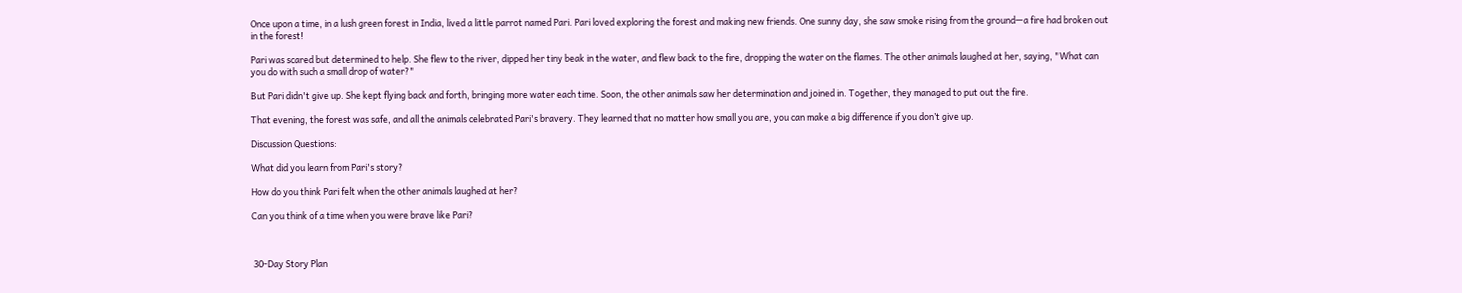Once upon a time, in a lush green forest in India, lived a little parrot named Pari. Pari loved exploring the forest and making new friends. One sunny day, she saw smoke rising from the ground—a fire had broken out in the forest!

Pari was scared but determined to help. She flew to the river, dipped her tiny beak in the water, and flew back to the fire, dropping the water on the flames. The other animals laughed at her, saying, "What can you do with such a small drop of water?"

But Pari didn't give up. She kept flying back and forth, bringing more water each time. Soon, the other animals saw her determination and joined in. Together, they managed to put out the fire.

That evening, the forest was safe, and all the animals celebrated Pari's bravery. They learned that no matter how small you are, you can make a big difference if you don’t give up.

Discussion Questions:

What did you learn from Pari's story?

How do you think Pari felt when the other animals laughed at her?

Can you think of a time when you were brave like Pari?



 30-Day Story Plan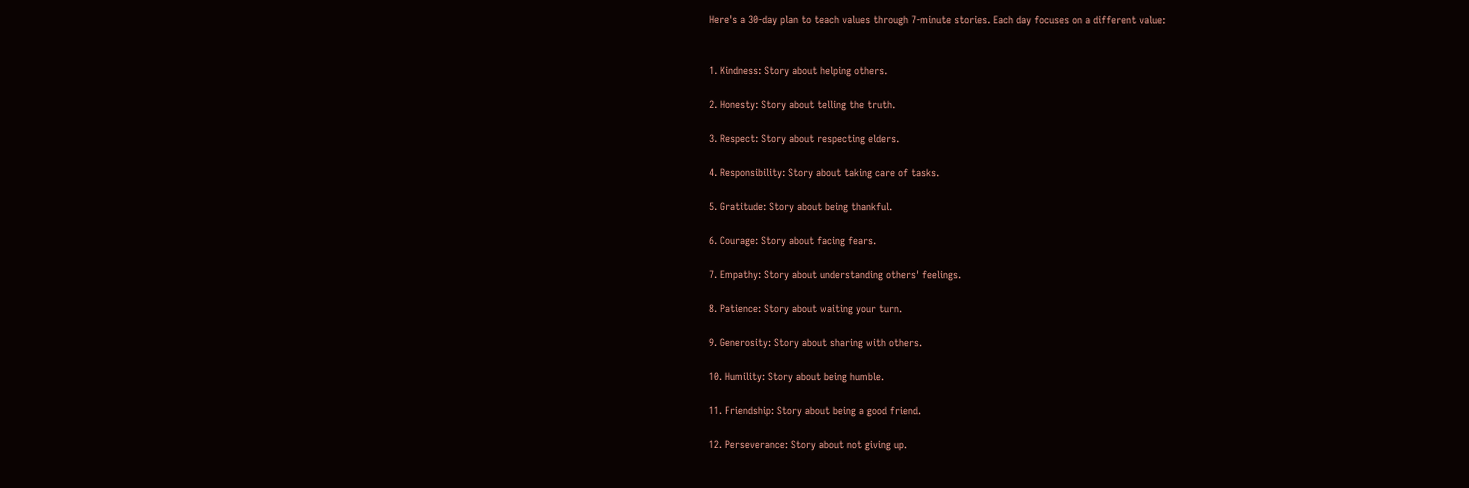Here's a 30-day plan to teach values through 7-minute stories. Each day focuses on a different value:


1. Kindness: Story about helping others.

2. Honesty: Story about telling the truth.

3. Respect: Story about respecting elders.

4. Responsibility: Story about taking care of tasks.

5. Gratitude: Story about being thankful.

6. Courage: Story about facing fears.

7. Empathy: Story about understanding others' feelings.

8. Patience: Story about waiting your turn.

9. Generosity: Story about sharing with others.

10. Humility: Story about being humble.

11. Friendship: Story about being a good friend.

12. Perseverance: Story about not giving up.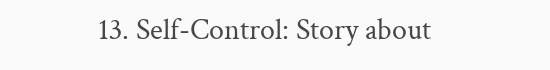13. Self-Control: Story about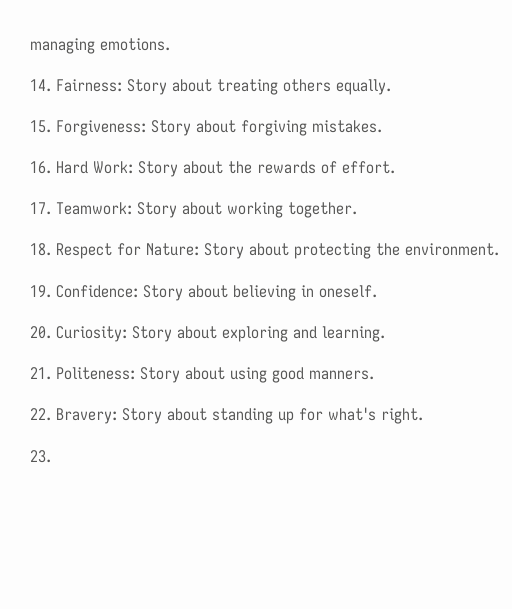managing emotions.

14. Fairness: Story about treating others equally.

15. Forgiveness: Story about forgiving mistakes.

16. Hard Work: Story about the rewards of effort.

17. Teamwork: Story about working together.

18. Respect for Nature: Story about protecting the environment.

19. Confidence: Story about believing in oneself.

20. Curiosity: Story about exploring and learning.

21. Politeness: Story about using good manners.

22. Bravery: Story about standing up for what's right.

23.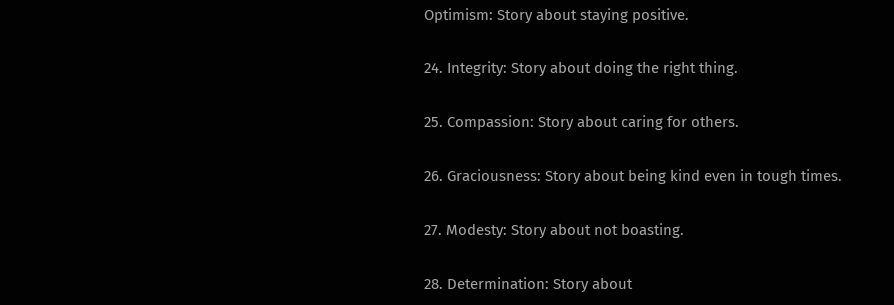Optimism: Story about staying positive.

24. Integrity: Story about doing the right thing.

25. Compassion: Story about caring for others.

26. Graciousness: Story about being kind even in tough times.

27. Modesty: Story about not boasting.

28. Determination: Story about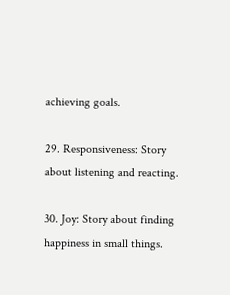achieving goals.

29. Responsiveness: Story about listening and reacting.

30. Joy: Story about finding happiness in small things.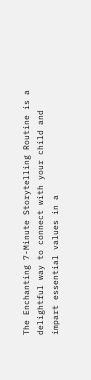The Enchanting 7-Minute Storytelling Routine is a delightful way to connect with your child and impart essential values in a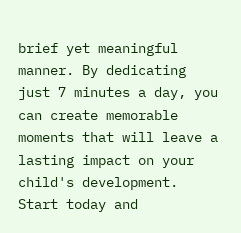brief yet meaningful manner. By dedicating just 7 minutes a day, you can create memorable moments that will leave a lasting impact on your child's development. Start today and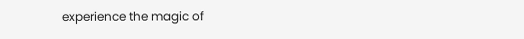experience the magic of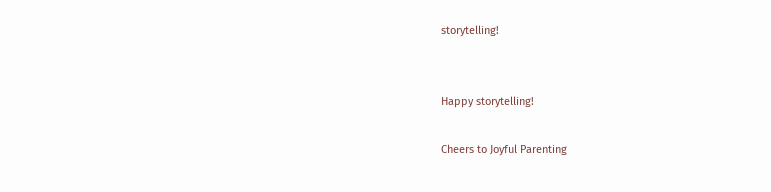storytelling!


Happy storytelling!

Cheers to Joyful Parenting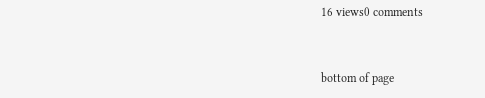16 views0 comments


bottom of page